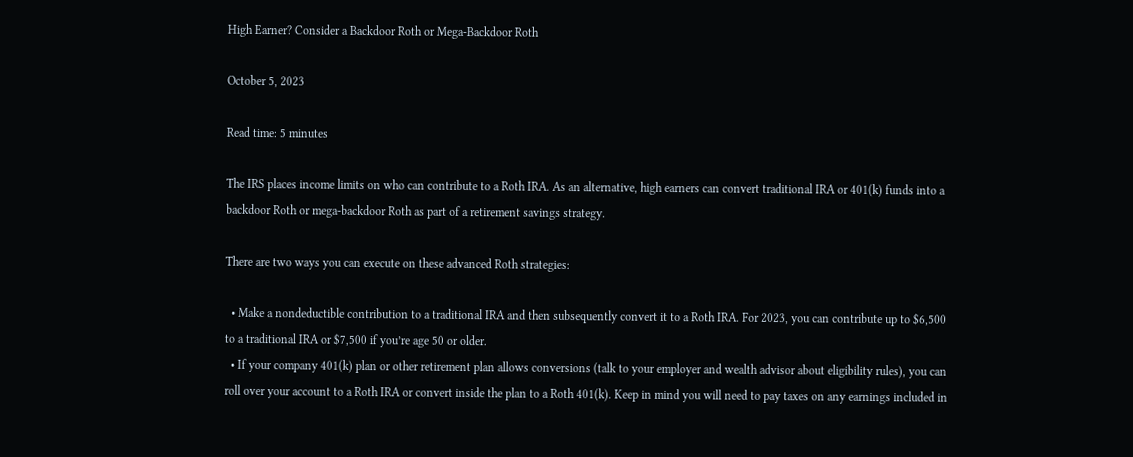High Earner? Consider a Backdoor Roth or Mega-Backdoor Roth

October 5, 2023

Read time: 5 minutes

The IRS places income limits on who can contribute to a Roth IRA. As an alternative, high earners can convert traditional IRA or 401(k) funds into a backdoor Roth or mega-backdoor Roth as part of a retirement savings strategy.

There are two ways you can execute on these advanced Roth strategies:

  • Make a nondeductible contribution to a traditional IRA and then subsequently convert it to a Roth IRA. For 2023, you can contribute up to $6,500 to a traditional IRA or $7,500 if you’re age 50 or older.
  • If your company 401(k) plan or other retirement plan allows conversions (talk to your employer and wealth advisor about eligibility rules), you can roll over your account to a Roth IRA or convert inside the plan to a Roth 401(k). Keep in mind you will need to pay taxes on any earnings included in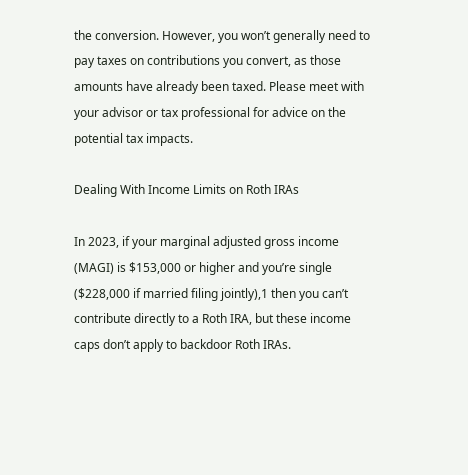the conversion. However, you won’t generally need to pay taxes on contributions you convert, as those amounts have already been taxed. Please meet with your advisor or tax professional for advice on the potential tax impacts.

Dealing With Income Limits on Roth IRAs

In 2023, if your marginal adjusted gross income (MAGI) is $153,000 or higher and you’re single ($228,000 if married filing jointly),1 then you can’t contribute directly to a Roth IRA, but these income caps don’t apply to backdoor Roth IRAs.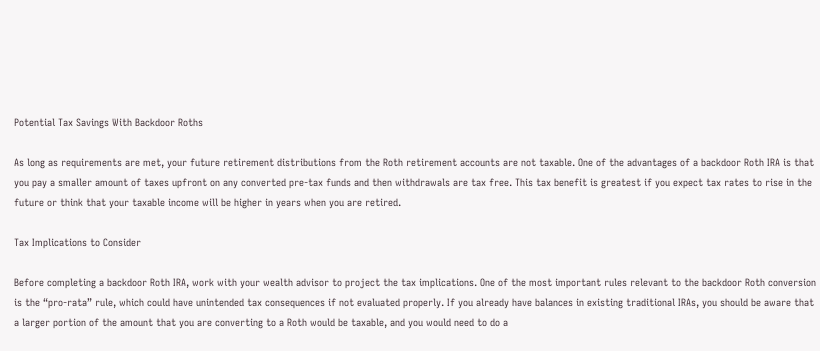Potential Tax Savings With Backdoor Roths

As long as requirements are met, your future retirement distributions from the Roth retirement accounts are not taxable. One of the advantages of a backdoor Roth IRA is that you pay a smaller amount of taxes upfront on any converted pre-tax funds and then withdrawals are tax free. This tax benefit is greatest if you expect tax rates to rise in the future or think that your taxable income will be higher in years when you are retired.

Tax Implications to Consider

Before completing a backdoor Roth IRA, work with your wealth advisor to project the tax implications. One of the most important rules relevant to the backdoor Roth conversion is the “pro-rata” rule, which could have unintended tax consequences if not evaluated properly. If you already have balances in existing traditional IRAs, you should be aware that a larger portion of the amount that you are converting to a Roth would be taxable, and you would need to do a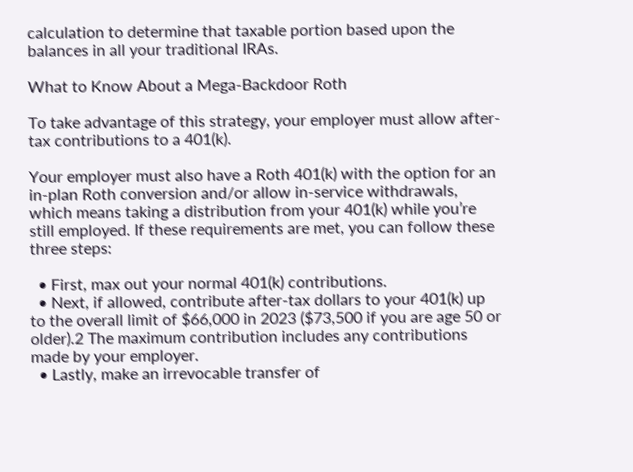calculation to determine that taxable portion based upon the balances in all your traditional IRAs.

What to Know About a Mega-Backdoor Roth

To take advantage of this strategy, your employer must allow after-tax contributions to a 401(k).

Your employer must also have a Roth 401(k) with the option for an in-plan Roth conversion and/or allow in-service withdrawals, which means taking a distribution from your 401(k) while you’re still employed. If these requirements are met, you can follow these three steps:

  • First, max out your normal 401(k) contributions.
  • Next, if allowed, contribute after-tax dollars to your 401(k) up to the overall limit of $66,000 in 2023 ($73,500 if you are age 50 or older).2 The maximum contribution includes any contributions made by your employer.
  • Lastly, make an irrevocable transfer of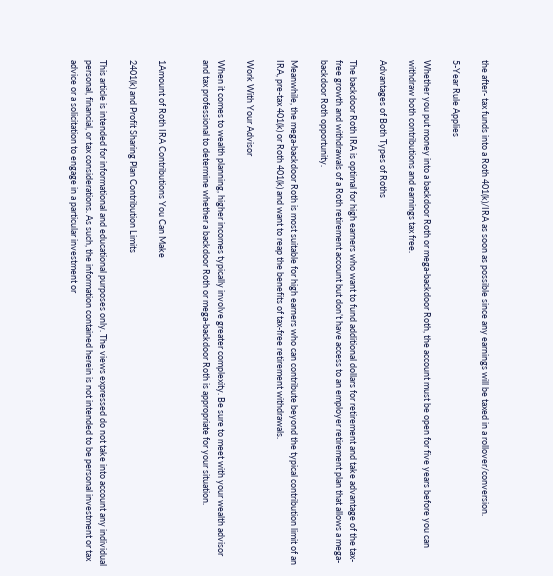the after- tax funds into a Roth 401(k)/IRA as soon as possible since any earnings will be taxed in a rollover/conversion.

5-Year Rule Applies

Whether you put money into a backdoor Roth or mega-backdoor Roth, the account must be open for five years before you can withdraw both contributions and earnings tax free.

Advantages of Both Types of Roths

The backdoor Roth IRA is optimal for high earners who want to fund additional dollars for retirement and take advantage of the tax-free growth and withdrawals of a Roth retirement account but don’t have access to an employer retirement plan that allows a mega-backdoor Roth opportunity.

Meanwhile, the mega-backdoor Roth is most suitable for high earners who can contribute beyond the typical contribution limit of an IRA, pre-tax 401(k) or Roth 401(k) and want to reap the benefits of tax-free retirement withdrawals.

Work With Your Advisor

When it comes to wealth planning, higher incomes typically involve greater complexity. Be sure to meet with your wealth advisor and tax professional to determine whether a backdoor Roth or mega-backdoor Roth is appropriate for your situation.


1Amount of Roth IRA Contributions You Can Make

2401(k) and Profit Sharing Plan Contribution Limits

This article is intended for informational and educational purposes only. The views expressed do not take into account any individual personal, financial, or tax considerations. As such, the information contained herein is not intended to be personal investment or tax advice or a solicitation to engage in a particular investment or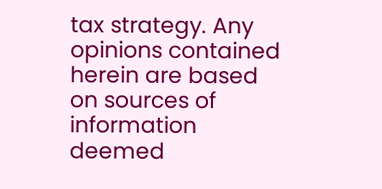tax strategy. Any opinions contained herein are based on sources of information deemed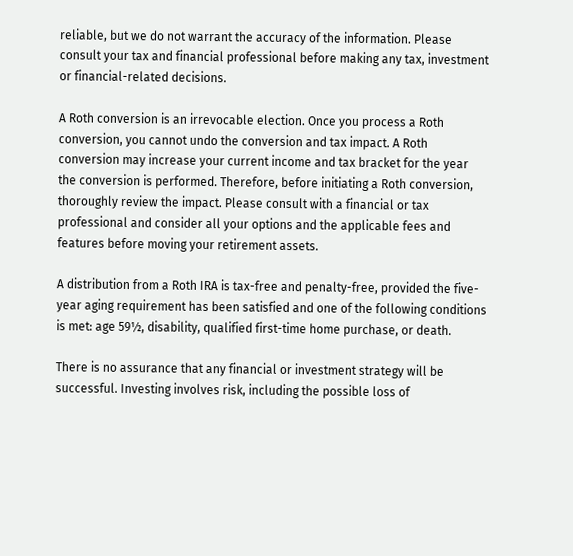reliable, but we do not warrant the accuracy of the information. Please consult your tax and financial professional before making any tax, investment or financial-related decisions.

A Roth conversion is an irrevocable election. Once you process a Roth conversion, you cannot undo the conversion and tax impact. A Roth conversion may increase your current income and tax bracket for the year the conversion is performed. Therefore, before initiating a Roth conversion, thoroughly review the impact. Please consult with a financial or tax professional and consider all your options and the applicable fees and features before moving your retirement assets.

A distribution from a Roth IRA is tax-free and penalty-free, provided the five-year aging requirement has been satisfied and one of the following conditions is met: age 59½, disability, qualified first-time home purchase, or death.

There is no assurance that any financial or investment strategy will be successful. Investing involves risk, including the possible loss of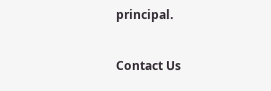principal.

Contact Us